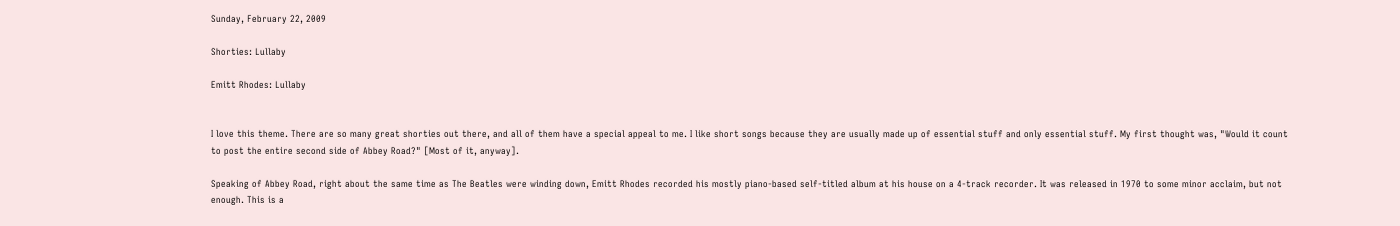Sunday, February 22, 2009

Shorties: Lullaby

Emitt Rhodes: Lullaby


I love this theme. There are so many great shorties out there, and all of them have a special appeal to me. I like short songs because they are usually made up of essential stuff and only essential stuff. My first thought was, "Would it count to post the entire second side of Abbey Road?" [Most of it, anyway].

Speaking of Abbey Road, right about the same time as The Beatles were winding down, Emitt Rhodes recorded his mostly piano-based self-titled album at his house on a 4-track recorder. It was released in 1970 to some minor acclaim, but not enough. This is a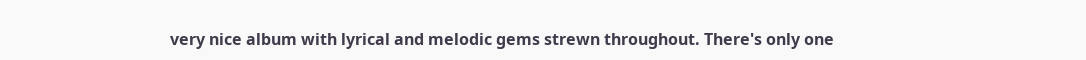very nice album with lyrical and melodic gems strewn throughout. There's only one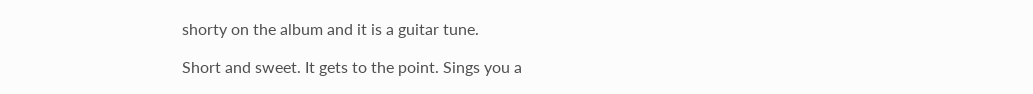shorty on the album and it is a guitar tune.

Short and sweet. It gets to the point. Sings you a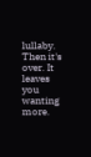lullaby. Then it's over. It leaves you wanting more.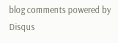blog comments powered by Disqus